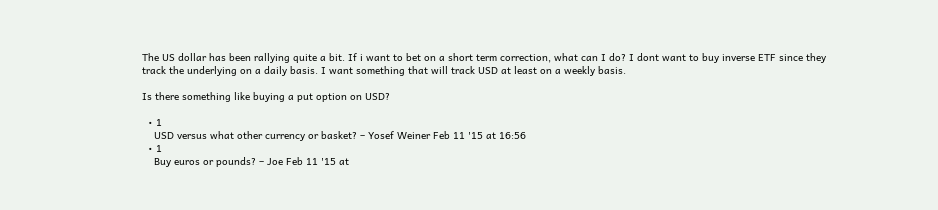The US dollar has been rallying quite a bit. If i want to bet on a short term correction, what can I do? I dont want to buy inverse ETF since they track the underlying on a daily basis. I want something that will track USD at least on a weekly basis.

Is there something like buying a put option on USD?

  • 1
    USD versus what other currency or basket? – Yosef Weiner Feb 11 '15 at 16:56
  • 1
    Buy euros or pounds? – Joe Feb 11 '15 at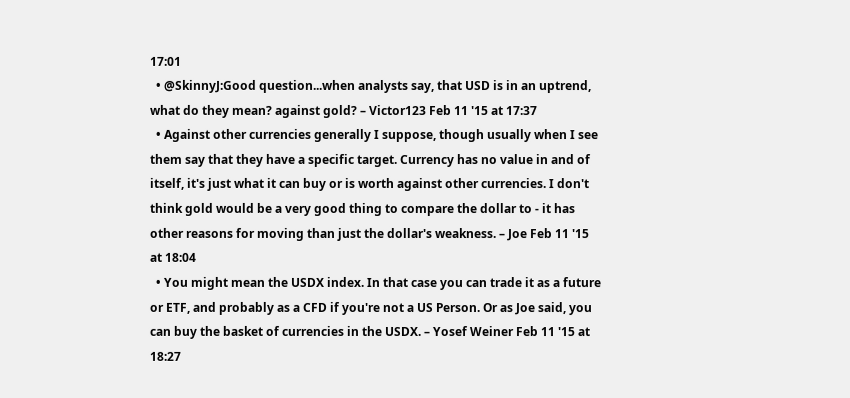17:01
  • @SkinnyJ:Good question...when analysts say, that USD is in an uptrend, what do they mean? against gold? – Victor123 Feb 11 '15 at 17:37
  • Against other currencies generally I suppose, though usually when I see them say that they have a specific target. Currency has no value in and of itself, it's just what it can buy or is worth against other currencies. I don't think gold would be a very good thing to compare the dollar to - it has other reasons for moving than just the dollar's weakness. – Joe Feb 11 '15 at 18:04
  • You might mean the USDX index. In that case you can trade it as a future or ETF, and probably as a CFD if you're not a US Person. Or as Joe said, you can buy the basket of currencies in the USDX. – Yosef Weiner Feb 11 '15 at 18:27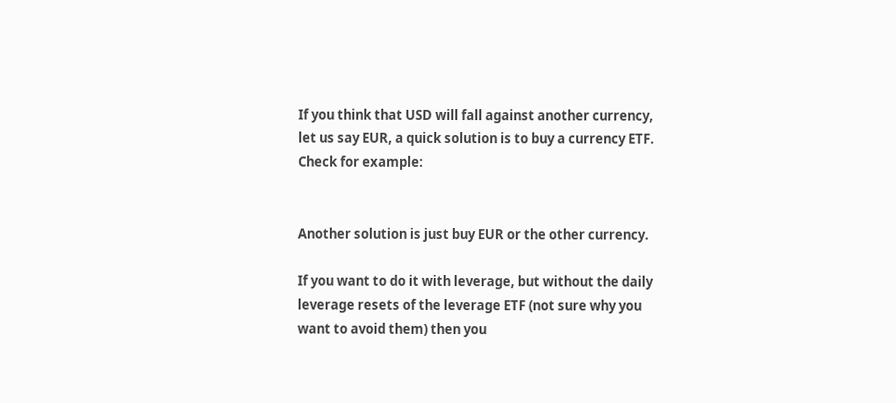If you think that USD will fall against another currency, let us say EUR, a quick solution is to buy a currency ETF. Check for example:


Another solution is just buy EUR or the other currency.

If you want to do it with leverage, but without the daily leverage resets of the leverage ETF (not sure why you want to avoid them) then you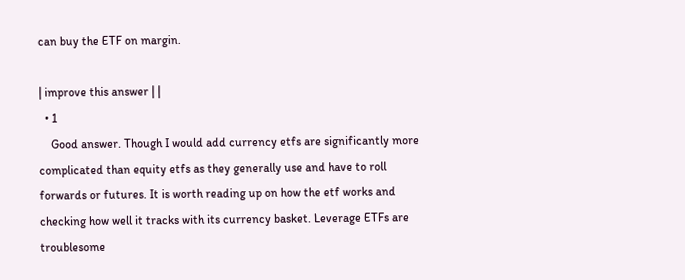can buy the ETF on margin.

| improve this answer | |
  • 1
    Good answer. Though I would add currency etfs are significantly more complicated than equity etfs as they generally use and have to roll forwards or futures. It is worth reading up on how the etf works and checking how well it tracks with its currency basket. Leverage ETFs are troublesome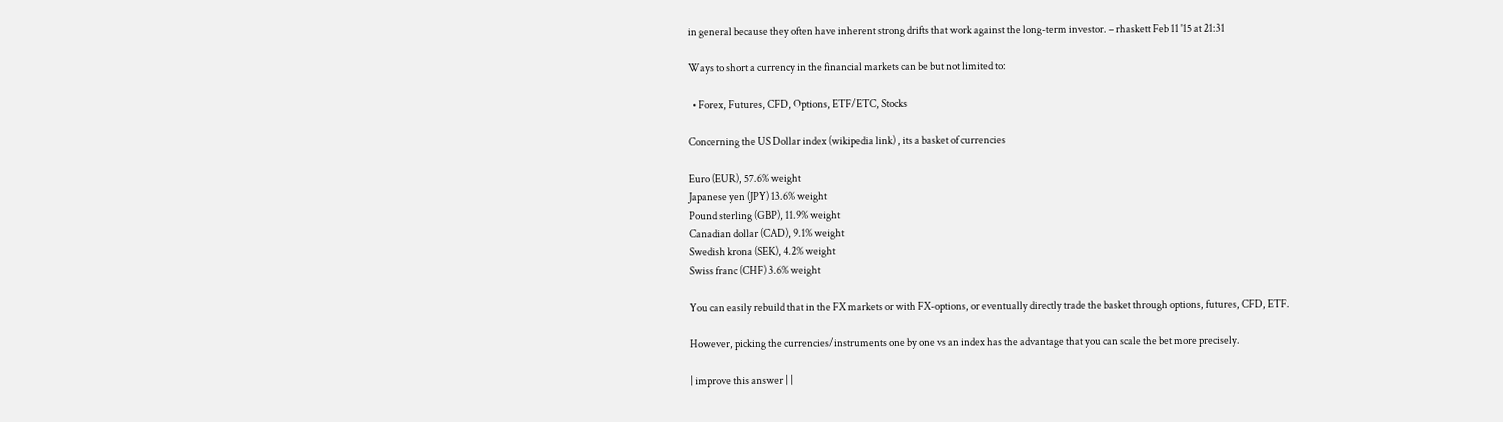in general because they often have inherent strong drifts that work against the long-term investor. – rhaskett Feb 11 '15 at 21:31

Ways to short a currency in the financial markets can be but not limited to:

  • Forex, Futures, CFD, Options, ETF/ETC, Stocks

Concerning the US Dollar index (wikipedia link) , its a basket of currencies

Euro (EUR), 57.6% weight
Japanese yen (JPY) 13.6% weight
Pound sterling (GBP), 11.9% weight
Canadian dollar (CAD), 9.1% weight
Swedish krona (SEK), 4.2% weight
Swiss franc (CHF) 3.6% weight

You can easily rebuild that in the FX markets or with FX-options, or eventually directly trade the basket through options, futures, CFD, ETF.

However, picking the currencies/instruments one by one vs an index has the advantage that you can scale the bet more precisely.

| improve this answer | |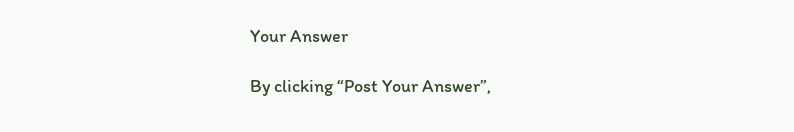Your Answer

By clicking “Post Your Answer”,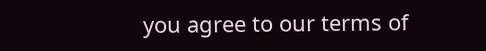you agree to our terms of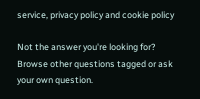service, privacy policy and cookie policy

Not the answer you're looking for? Browse other questions tagged or ask your own question.